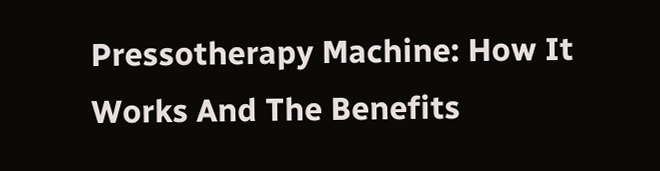Pressotherapy Machine: How It Works And The Benefits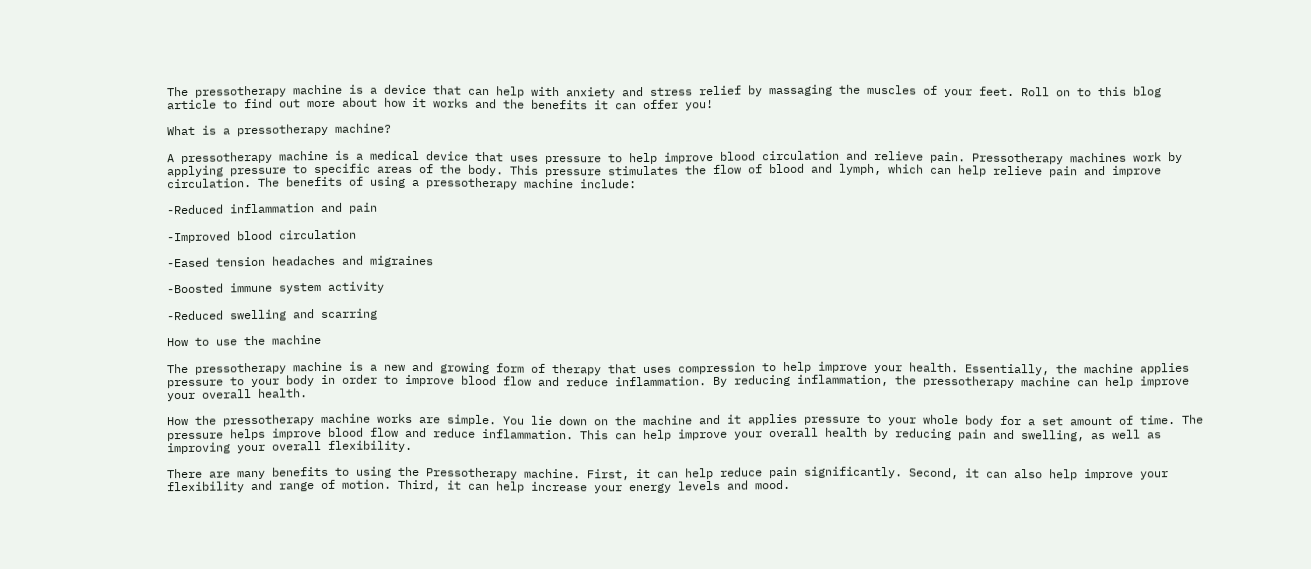The pressotherapy machine is a device that can help with anxiety and stress relief by massaging the muscles of your feet. Roll on to this blog article to find out more about how it works and the benefits it can offer you!

What is a pressotherapy machine?

A pressotherapy machine is a medical device that uses pressure to help improve blood circulation and relieve pain. Pressotherapy machines work by applying pressure to specific areas of the body. This pressure stimulates the flow of blood and lymph, which can help relieve pain and improve circulation. The benefits of using a pressotherapy machine include:

-Reduced inflammation and pain

-Improved blood circulation

-Eased tension headaches and migraines

-Boosted immune system activity

-Reduced swelling and scarring

How to use the machine

The pressotherapy machine is a new and growing form of therapy that uses compression to help improve your health. Essentially, the machine applies pressure to your body in order to improve blood flow and reduce inflammation. By reducing inflammation, the pressotherapy machine can help improve your overall health.

How the pressotherapy machine works are simple. You lie down on the machine and it applies pressure to your whole body for a set amount of time. The pressure helps improve blood flow and reduce inflammation. This can help improve your overall health by reducing pain and swelling, as well as improving your overall flexibility.

There are many benefits to using the Pressotherapy machine. First, it can help reduce pain significantly. Second, it can also help improve your flexibility and range of motion. Third, it can help increase your energy levels and mood.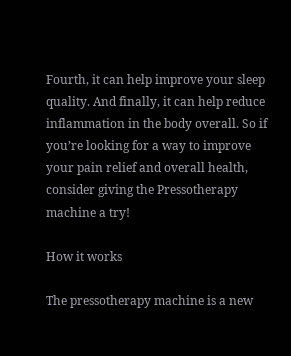Fourth, it can help improve your sleep quality. And finally, it can help reduce inflammation in the body overall. So if you’re looking for a way to improve your pain relief and overall health, consider giving the Pressotherapy machine a try!

How it works

The pressotherapy machine is a new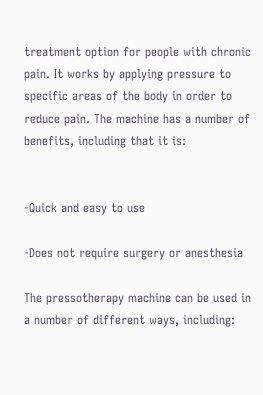treatment option for people with chronic pain. It works by applying pressure to specific areas of the body in order to reduce pain. The machine has a number of benefits, including that it is:


-Quick and easy to use

-Does not require surgery or anesthesia

The pressotherapy machine can be used in a number of different ways, including: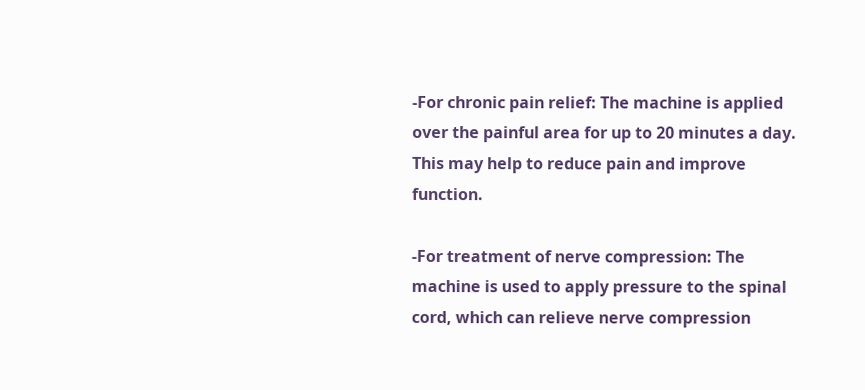-For chronic pain relief: The machine is applied over the painful area for up to 20 minutes a day. This may help to reduce pain and improve function.

-For treatment of nerve compression: The machine is used to apply pressure to the spinal cord, which can relieve nerve compression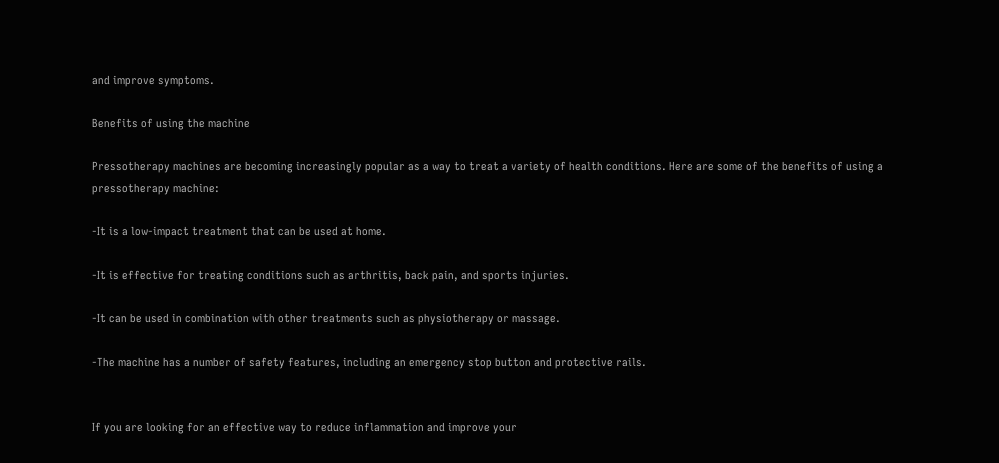and improve symptoms.

Benefits of using the machine

Pressotherapy machines are becoming increasingly popular as a way to treat a variety of health conditions. Here are some of the benefits of using a pressotherapy machine:

-It is a low-impact treatment that can be used at home.

-It is effective for treating conditions such as arthritis, back pain, and sports injuries.

-It can be used in combination with other treatments such as physiotherapy or massage.

-The machine has a number of safety features, including an emergency stop button and protective rails.


If you are looking for an effective way to reduce inflammation and improve your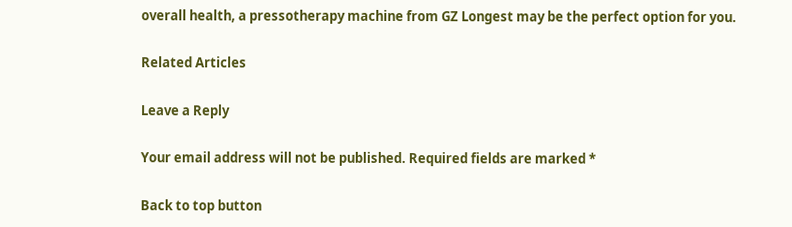overall health, a pressotherapy machine from GZ Longest may be the perfect option for you.

Related Articles

Leave a Reply

Your email address will not be published. Required fields are marked *

Back to top button